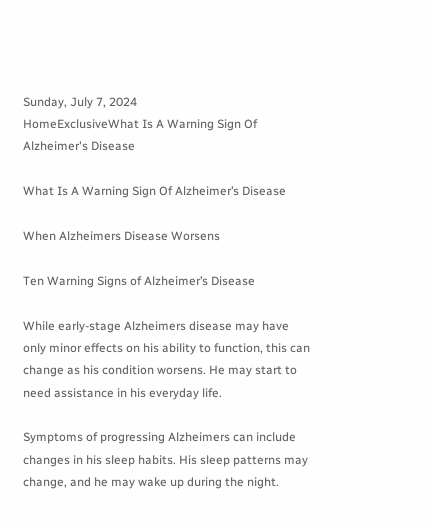Sunday, July 7, 2024
HomeExclusiveWhat Is A Warning Sign Of Alzheimer's Disease

What Is A Warning Sign Of Alzheimer’s Disease

When Alzheimers Disease Worsens

Ten Warning Signs of Alzheimer’s Disease

While early-stage Alzheimers disease may have only minor effects on his ability to function, this can change as his condition worsens. He may start to need assistance in his everyday life.

Symptoms of progressing Alzheimers can include changes in his sleep habits. His sleep patterns may change, and he may wake up during the night.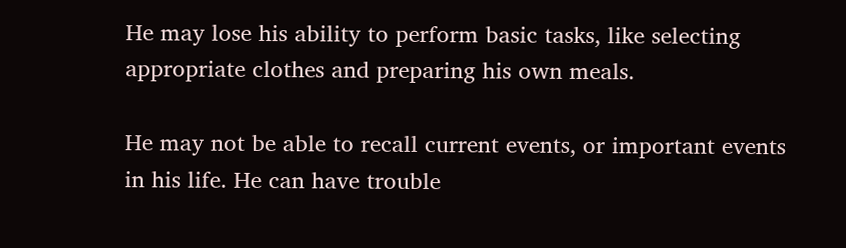He may lose his ability to perform basic tasks, like selecting appropriate clothes and preparing his own meals.

He may not be able to recall current events, or important events in his life. He can have trouble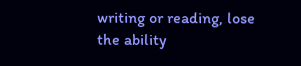writing or reading, lose the ability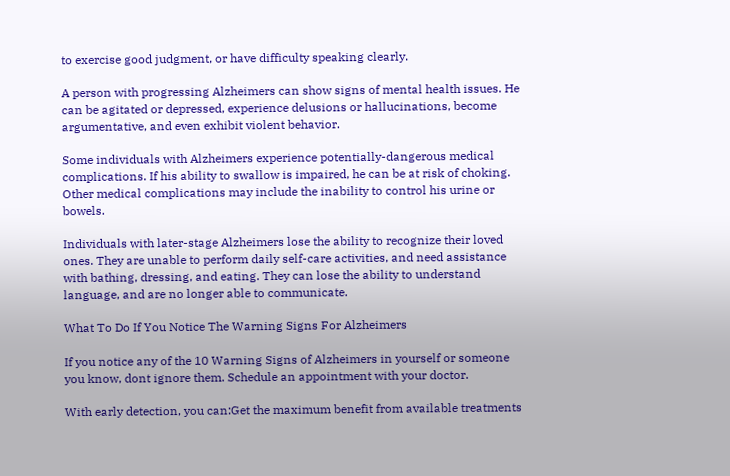to exercise good judgment, or have difficulty speaking clearly.

A person with progressing Alzheimers can show signs of mental health issues. He can be agitated or depressed, experience delusions or hallucinations, become argumentative, and even exhibit violent behavior.

Some individuals with Alzheimers experience potentially-dangerous medical complications. If his ability to swallow is impaired, he can be at risk of choking. Other medical complications may include the inability to control his urine or bowels.

Individuals with later-stage Alzheimers lose the ability to recognize their loved ones. They are unable to perform daily self-care activities, and need assistance with bathing, dressing, and eating. They can lose the ability to understand language, and are no longer able to communicate.

What To Do If You Notice The Warning Signs For Alzheimers

If you notice any of the 10 Warning Signs of Alzheimers in yourself or someone you know, dont ignore them. Schedule an appointment with your doctor.

With early detection, you can:Get the maximum benefit from available treatments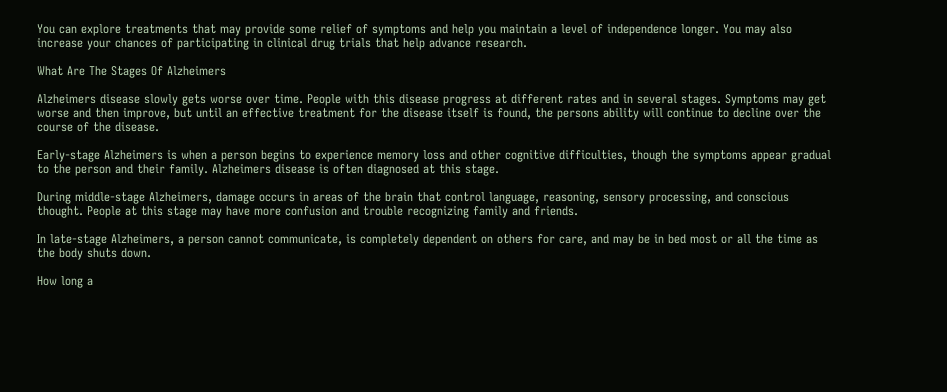You can explore treatments that may provide some relief of symptoms and help you maintain a level of independence longer. You may also increase your chances of participating in clinical drug trials that help advance research.

What Are The Stages Of Alzheimers

Alzheimers disease slowly gets worse over time. People with this disease progress at different rates and in several stages. Symptoms may get worse and then improve, but until an effective treatment for the disease itself is found, the persons ability will continue to decline over the course of the disease.

Early-stage Alzheimers is when a person begins to experience memory loss and other cognitive difficulties, though the symptoms appear gradual to the person and their family. Alzheimers disease is often diagnosed at this stage.

During middle-stage Alzheimers, damage occurs in areas of the brain that control language, reasoning, sensory processing, and conscious thought. People at this stage may have more confusion and trouble recognizing family and friends.

In late-stage Alzheimers, a person cannot communicate, is completely dependent on others for care, and may be in bed most or all the time as the body shuts down.

How long a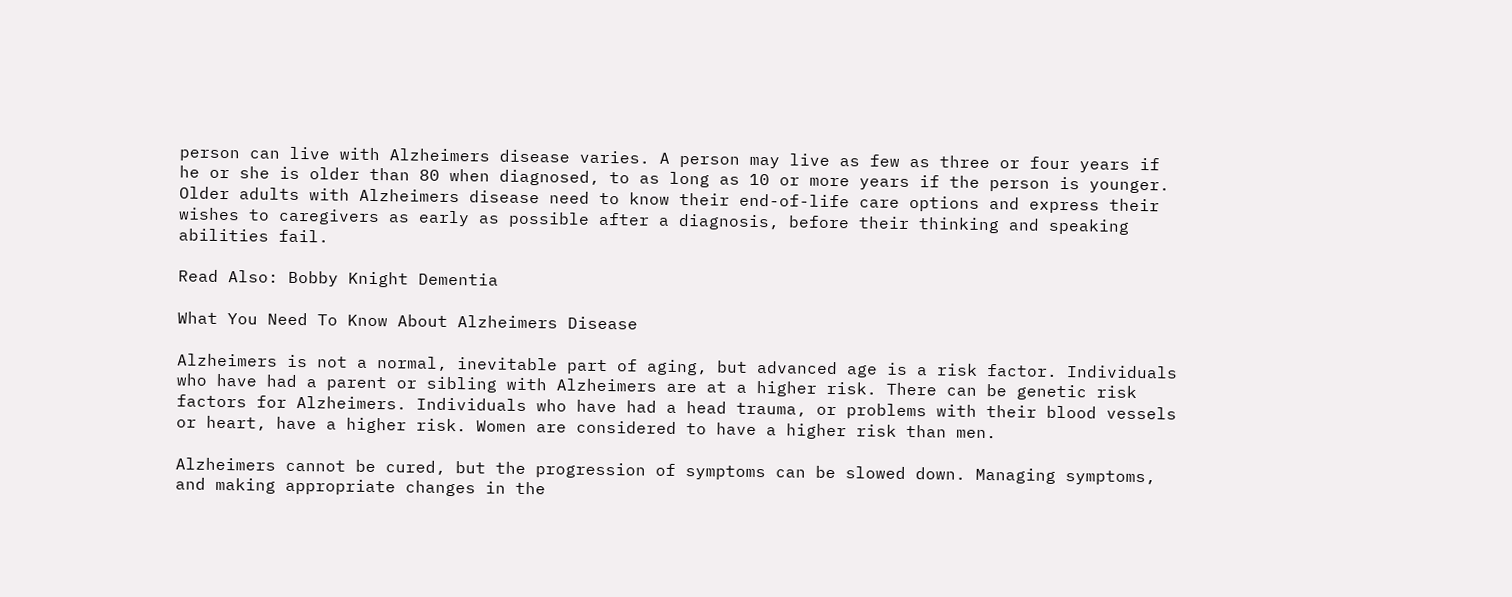person can live with Alzheimers disease varies. A person may live as few as three or four years if he or she is older than 80 when diagnosed, to as long as 10 or more years if the person is younger. Older adults with Alzheimers disease need to know their end-of-life care options and express their wishes to caregivers as early as possible after a diagnosis, before their thinking and speaking abilities fail.

Read Also: Bobby Knight Dementia

What You Need To Know About Alzheimers Disease

Alzheimers is not a normal, inevitable part of aging, but advanced age is a risk factor. Individuals who have had a parent or sibling with Alzheimers are at a higher risk. There can be genetic risk factors for Alzheimers. Individuals who have had a head trauma, or problems with their blood vessels or heart, have a higher risk. Women are considered to have a higher risk than men.

Alzheimers cannot be cured, but the progression of symptoms can be slowed down. Managing symptoms, and making appropriate changes in the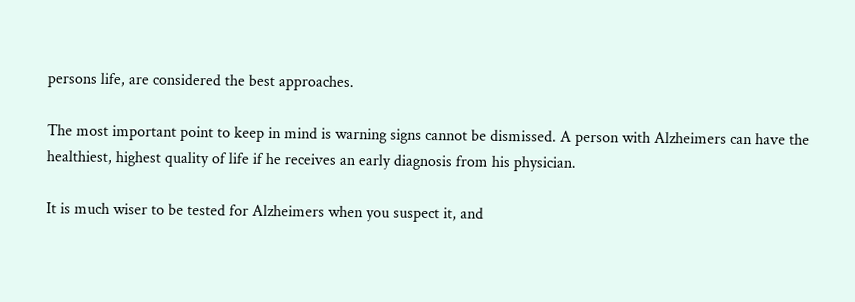persons life, are considered the best approaches.

The most important point to keep in mind is warning signs cannot be dismissed. A person with Alzheimers can have the healthiest, highest quality of life if he receives an early diagnosis from his physician.

It is much wiser to be tested for Alzheimers when you suspect it, and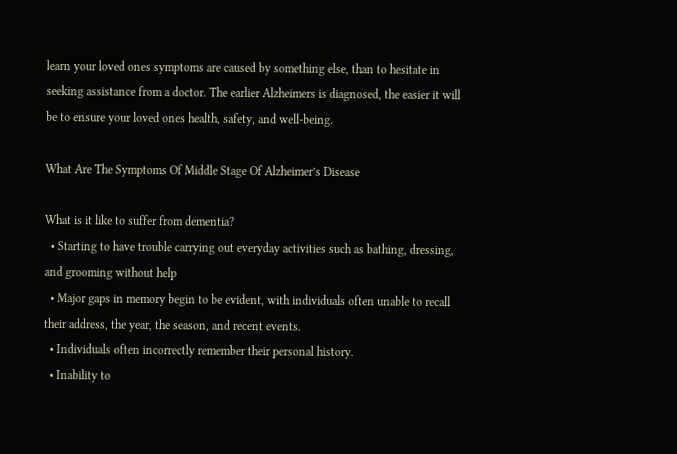learn your loved ones symptoms are caused by something else, than to hesitate in seeking assistance from a doctor. The earlier Alzheimers is diagnosed, the easier it will be to ensure your loved ones health, safety, and well-being.

What Are The Symptoms Of Middle Stage Of Alzheimer’s Disease

What is it like to suffer from dementia?
  • Starting to have trouble carrying out everyday activities such as bathing, dressing, and grooming without help
  • Major gaps in memory begin to be evident, with individuals often unable to recall their address, the year, the season, and recent events.
  • Individuals often incorrectly remember their personal history.
  • Inability to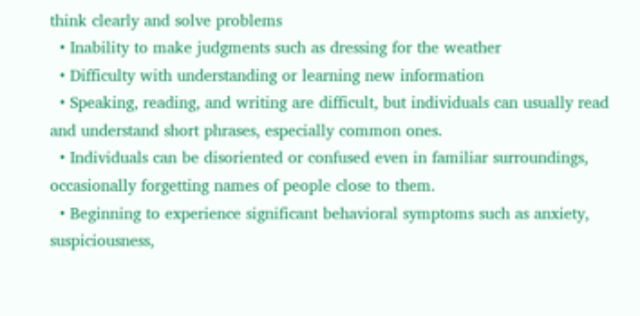think clearly and solve problems
  • Inability to make judgments such as dressing for the weather
  • Difficulty with understanding or learning new information
  • Speaking, reading, and writing are difficult, but individuals can usually read and understand short phrases, especially common ones.
  • Individuals can be disoriented or confused even in familiar surroundings, occasionally forgetting names of people close to them.
  • Beginning to experience significant behavioral symptoms such as anxiety, suspiciousness,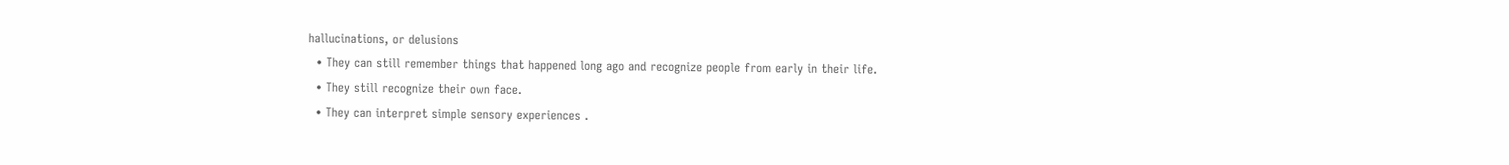hallucinations, or delusions
  • They can still remember things that happened long ago and recognize people from early in their life.
  • They still recognize their own face.
  • They can interpret simple sensory experiences .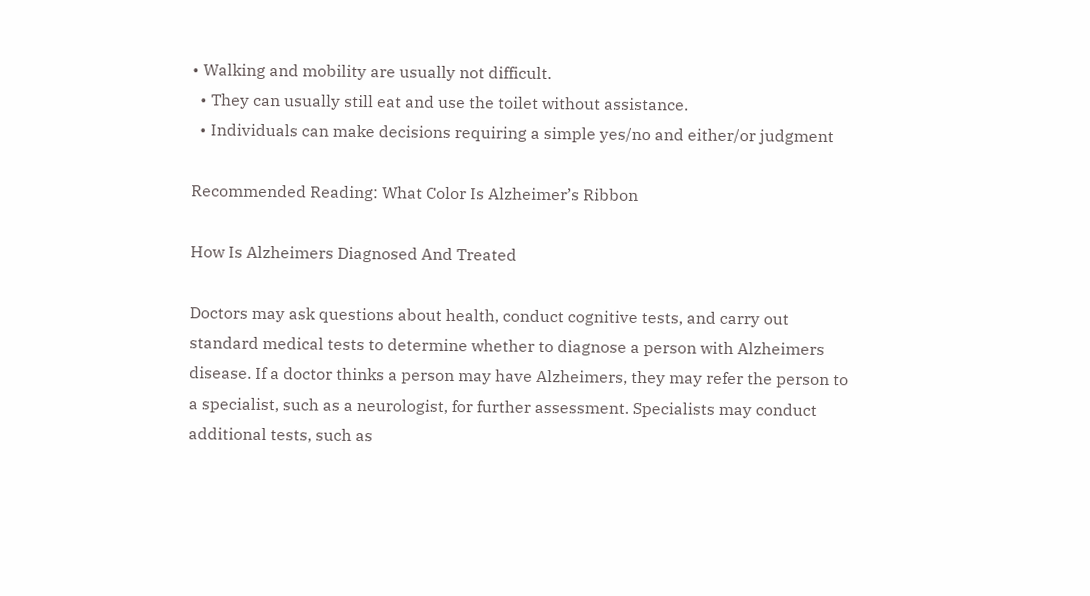• Walking and mobility are usually not difficult.
  • They can usually still eat and use the toilet without assistance.
  • Individuals can make decisions requiring a simple yes/no and either/or judgment

Recommended Reading: What Color Is Alzheimer’s Ribbon

How Is Alzheimers Diagnosed And Treated

Doctors may ask questions about health, conduct cognitive tests, and carry out standard medical tests to determine whether to diagnose a person with Alzheimers disease. If a doctor thinks a person may have Alzheimers, they may refer the person to a specialist, such as a neurologist, for further assessment. Specialists may conduct additional tests, such as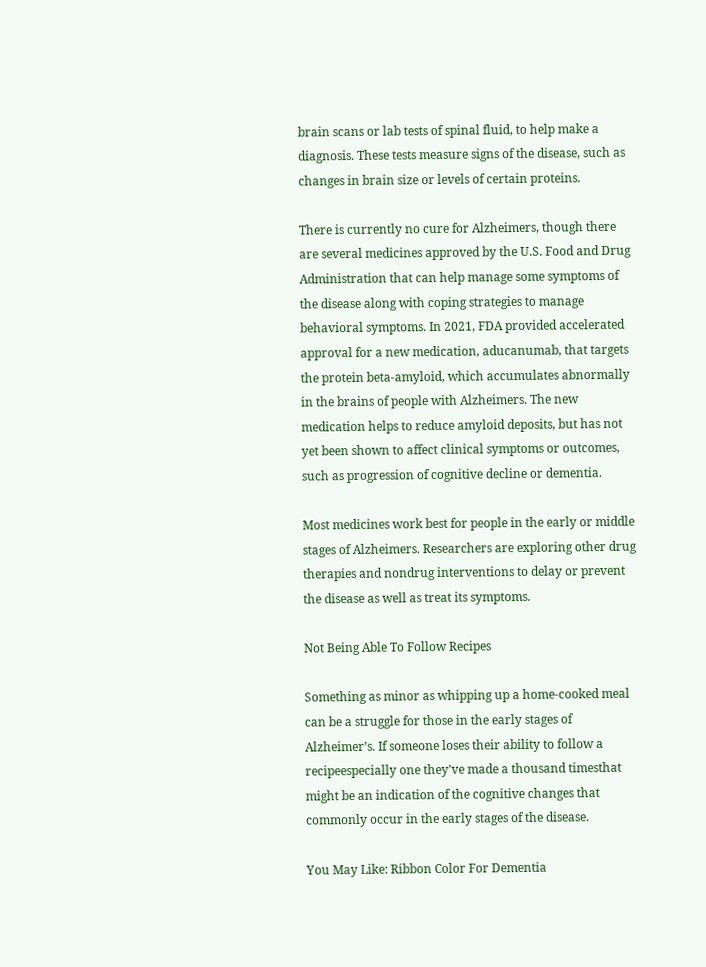brain scans or lab tests of spinal fluid, to help make a diagnosis. These tests measure signs of the disease, such as changes in brain size or levels of certain proteins.

There is currently no cure for Alzheimers, though there are several medicines approved by the U.S. Food and Drug Administration that can help manage some symptoms of the disease along with coping strategies to manage behavioral symptoms. In 2021, FDA provided accelerated approval for a new medication, aducanumab, that targets the protein beta-amyloid, which accumulates abnormally in the brains of people with Alzheimers. The new medication helps to reduce amyloid deposits, but has not yet been shown to affect clinical symptoms or outcomes, such as progression of cognitive decline or dementia.

Most medicines work best for people in the early or middle stages of Alzheimers. Researchers are exploring other drug therapies and nondrug interventions to delay or prevent the disease as well as treat its symptoms.

Not Being Able To Follow Recipes

Something as minor as whipping up a home-cooked meal can be a struggle for those in the early stages of Alzheimer’s. If someone loses their ability to follow a recipeespecially one they’ve made a thousand timesthat might be an indication of the cognitive changes that commonly occur in the early stages of the disease.

You May Like: Ribbon Color For Dementia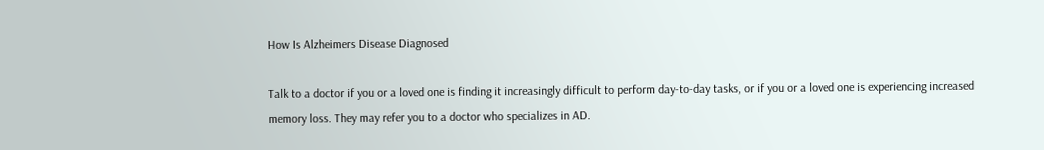How Is Alzheimers Disease Diagnosed

Talk to a doctor if you or a loved one is finding it increasingly difficult to perform day-to-day tasks, or if you or a loved one is experiencing increased memory loss. They may refer you to a doctor who specializes in AD.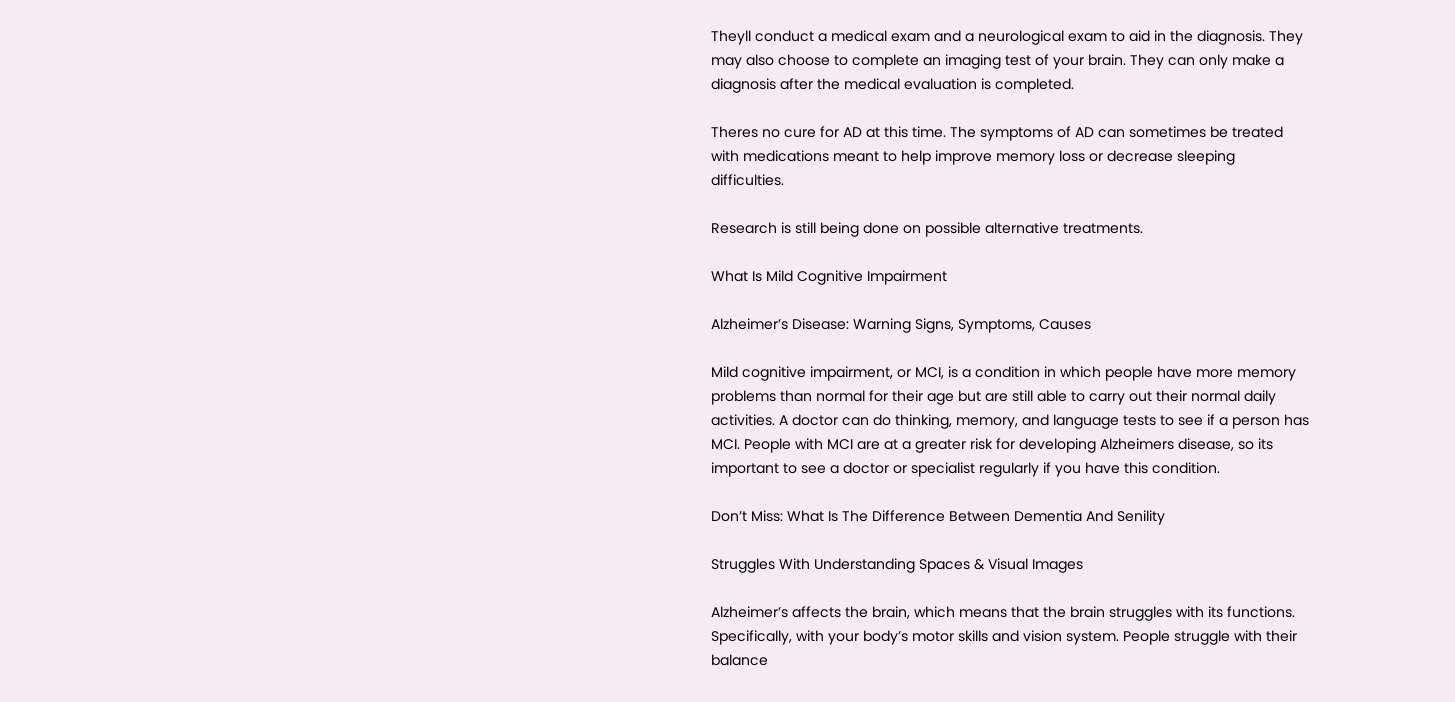Theyll conduct a medical exam and a neurological exam to aid in the diagnosis. They may also choose to complete an imaging test of your brain. They can only make a diagnosis after the medical evaluation is completed.

Theres no cure for AD at this time. The symptoms of AD can sometimes be treated with medications meant to help improve memory loss or decrease sleeping difficulties.

Research is still being done on possible alternative treatments.

What Is Mild Cognitive Impairment

Alzheimer’s Disease: Warning Signs, Symptoms, Causes

Mild cognitive impairment, or MCI, is a condition in which people have more memory problems than normal for their age but are still able to carry out their normal daily activities. A doctor can do thinking, memory, and language tests to see if a person has MCI. People with MCI are at a greater risk for developing Alzheimers disease, so its important to see a doctor or specialist regularly if you have this condition.

Don’t Miss: What Is The Difference Between Dementia And Senility

Struggles With Understanding Spaces & Visual Images

Alzheimer’s affects the brain, which means that the brain struggles with its functions. Specifically, with your body’s motor skills and vision system. People struggle with their balance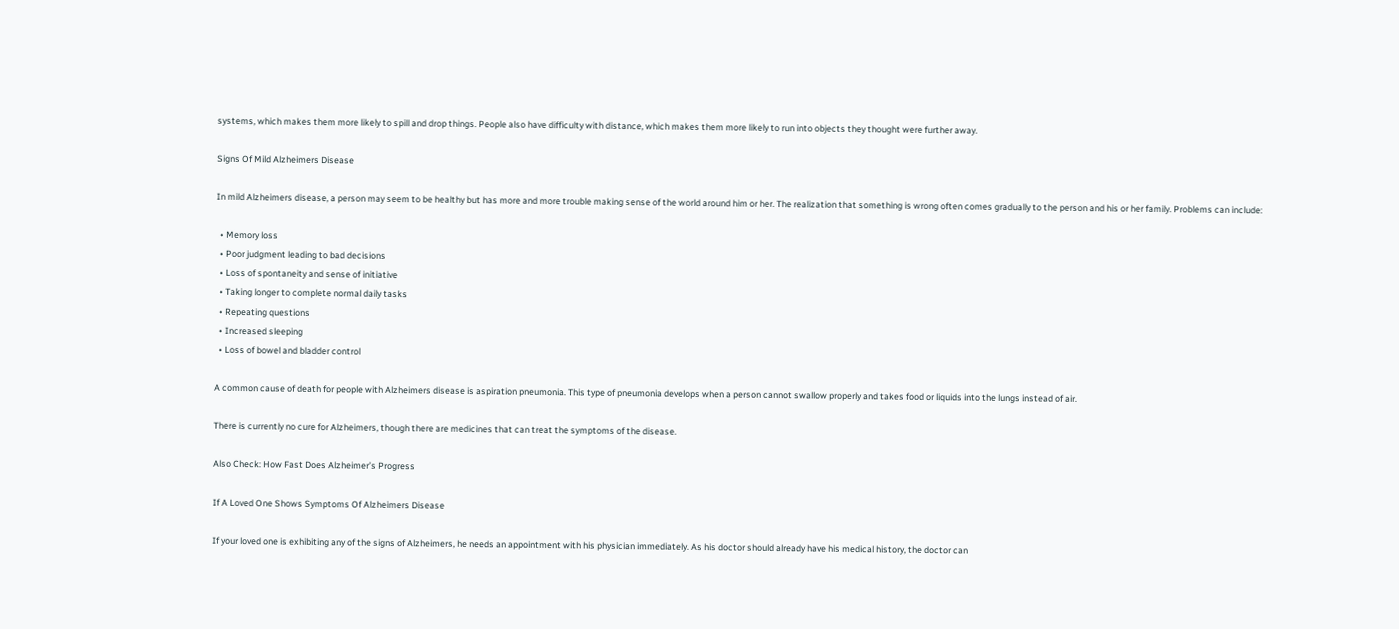systems, which makes them more likely to spill and drop things. People also have difficulty with distance, which makes them more likely to run into objects they thought were further away.

Signs Of Mild Alzheimers Disease

In mild Alzheimers disease, a person may seem to be healthy but has more and more trouble making sense of the world around him or her. The realization that something is wrong often comes gradually to the person and his or her family. Problems can include:

  • Memory loss
  • Poor judgment leading to bad decisions
  • Loss of spontaneity and sense of initiative
  • Taking longer to complete normal daily tasks
  • Repeating questions
  • Increased sleeping
  • Loss of bowel and bladder control

A common cause of death for people with Alzheimers disease is aspiration pneumonia. This type of pneumonia develops when a person cannot swallow properly and takes food or liquids into the lungs instead of air.

There is currently no cure for Alzheimers, though there are medicines that can treat the symptoms of the disease.

Also Check: How Fast Does Alzheimer’s Progress

If A Loved One Shows Symptoms Of Alzheimers Disease

If your loved one is exhibiting any of the signs of Alzheimers, he needs an appointment with his physician immediately. As his doctor should already have his medical history, the doctor can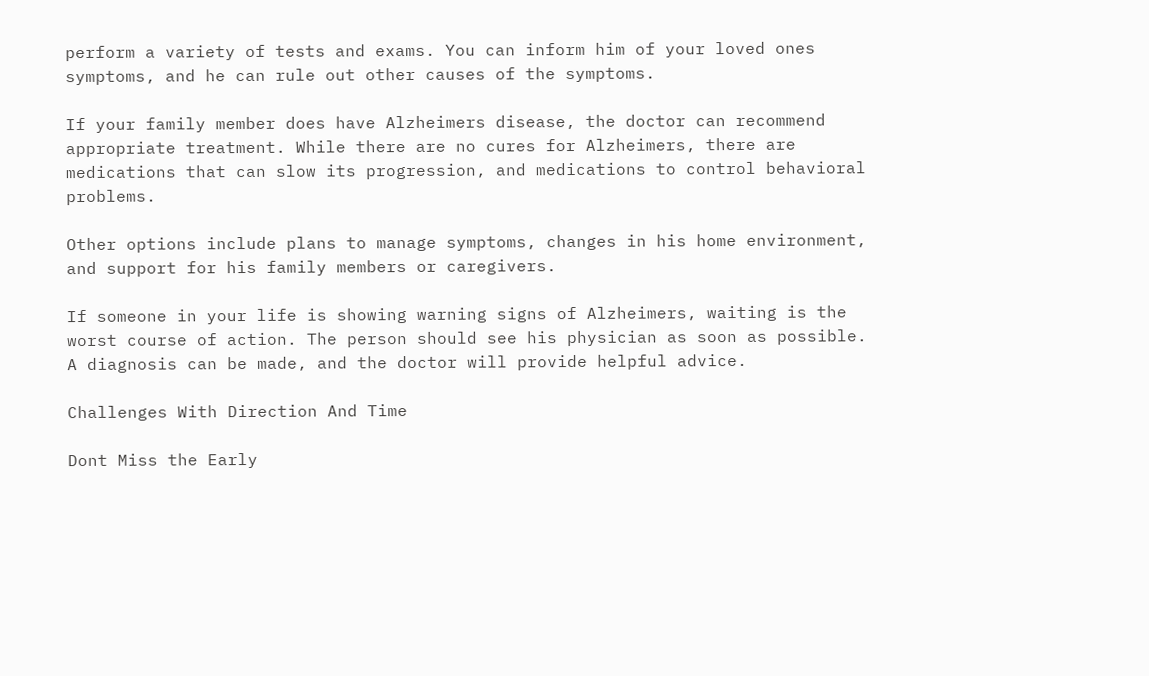perform a variety of tests and exams. You can inform him of your loved ones symptoms, and he can rule out other causes of the symptoms.

If your family member does have Alzheimers disease, the doctor can recommend appropriate treatment. While there are no cures for Alzheimers, there are medications that can slow its progression, and medications to control behavioral problems.

Other options include plans to manage symptoms, changes in his home environment, and support for his family members or caregivers.

If someone in your life is showing warning signs of Alzheimers, waiting is the worst course of action. The person should see his physician as soon as possible. A diagnosis can be made, and the doctor will provide helpful advice.

Challenges With Direction And Time

Dont Miss the Early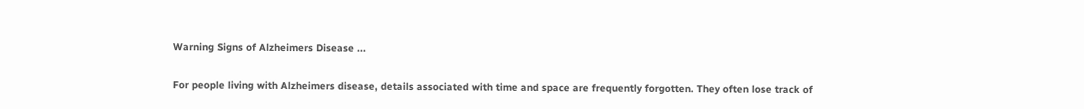Warning Signs of Alzheimers Disease ...

For people living with Alzheimers disease, details associated with time and space are frequently forgotten. They often lose track of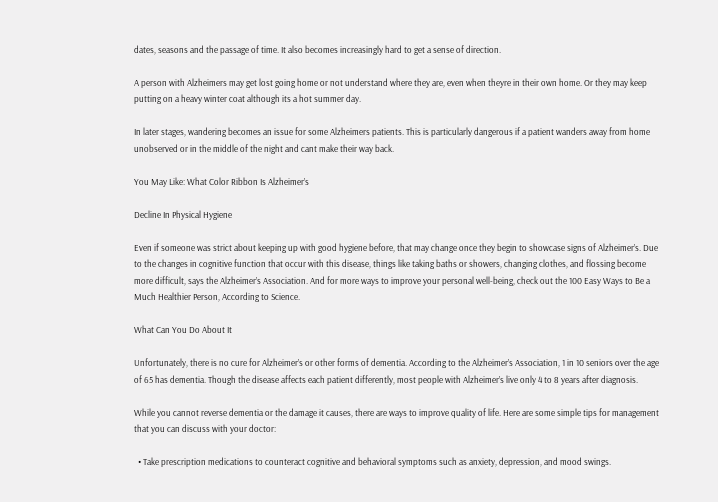dates, seasons and the passage of time. It also becomes increasingly hard to get a sense of direction.

A person with Alzheimers may get lost going home or not understand where they are, even when theyre in their own home. Or they may keep putting on a heavy winter coat although its a hot summer day.

In later stages, wandering becomes an issue for some Alzheimers patients. This is particularly dangerous if a patient wanders away from home unobserved or in the middle of the night and cant make their way back.

You May Like: What Color Ribbon Is Alzheimer’s

Decline In Physical Hygiene

Even if someone was strict about keeping up with good hygiene before, that may change once they begin to showcase signs of Alzheimer’s. Due to the changes in cognitive function that occur with this disease, things like taking baths or showers, changing clothes, and flossing become more difficult, says the Alzheimer’s Association. And for more ways to improve your personal well-being, check out the 100 Easy Ways to Be a Much Healthier Person, According to Science.

What Can You Do About It

Unfortunately, there is no cure for Alzheimer’s or other forms of dementia. According to the Alzheimer’s Association, 1 in 10 seniors over the age of 65 has dementia. Though the disease affects each patient differently, most people with Alzheimer’s live only 4 to 8 years after diagnosis.

While you cannot reverse dementia or the damage it causes, there are ways to improve quality of life. Here are some simple tips for management that you can discuss with your doctor:

  • Take prescription medications to counteract cognitive and behavioral symptoms such as anxiety, depression, and mood swings.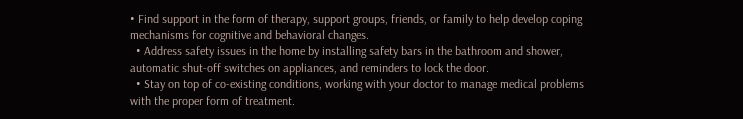• Find support in the form of therapy, support groups, friends, or family to help develop coping mechanisms for cognitive and behavioral changes.
  • Address safety issues in the home by installing safety bars in the bathroom and shower, automatic shut-off switches on appliances, and reminders to lock the door.
  • Stay on top of co-existing conditions, working with your doctor to manage medical problems with the proper form of treatment.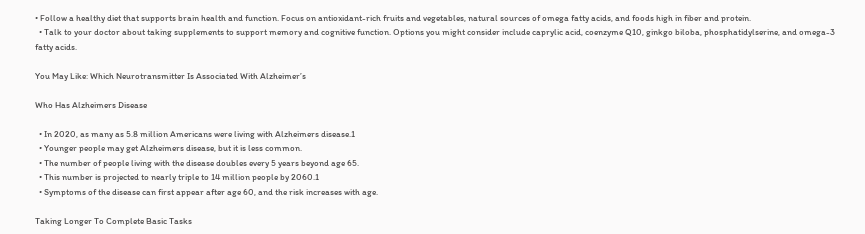• Follow a healthy diet that supports brain health and function. Focus on antioxidant-rich fruits and vegetables, natural sources of omega fatty acids, and foods high in fiber and protein.
  • Talk to your doctor about taking supplements to support memory and cognitive function. Options you might consider include caprylic acid, coenzyme Q10, ginkgo biloba, phosphatidylserine, and omega-3 fatty acids.

You May Like: Which Neurotransmitter Is Associated With Alzheimer’s

Who Has Alzheimers Disease

  • In 2020, as many as 5.8 million Americans were living with Alzheimers disease.1
  • Younger people may get Alzheimers disease, but it is less common.
  • The number of people living with the disease doubles every 5 years beyond age 65.
  • This number is projected to nearly triple to 14 million people by 2060.1
  • Symptoms of the disease can first appear after age 60, and the risk increases with age.

Taking Longer To Complete Basic Tasks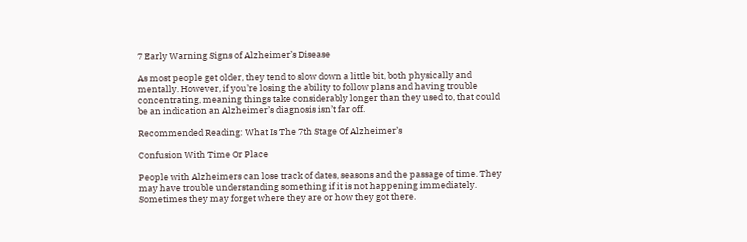7 Early Warning Signs of Alzheimer’s Disease

As most people get older, they tend to slow down a little bit, both physically and mentally. However, if you’re losing the ability to follow plans and having trouble concentrating, meaning things take considerably longer than they used to, that could be an indication an Alzheimer’s diagnosis isn’t far off.

Recommended Reading: What Is The 7th Stage Of Alzheimer’s

Confusion With Time Or Place

People with Alzheimers can lose track of dates, seasons and the passage of time. They may have trouble understanding something if it is not happening immediately. Sometimes they may forget where they are or how they got there.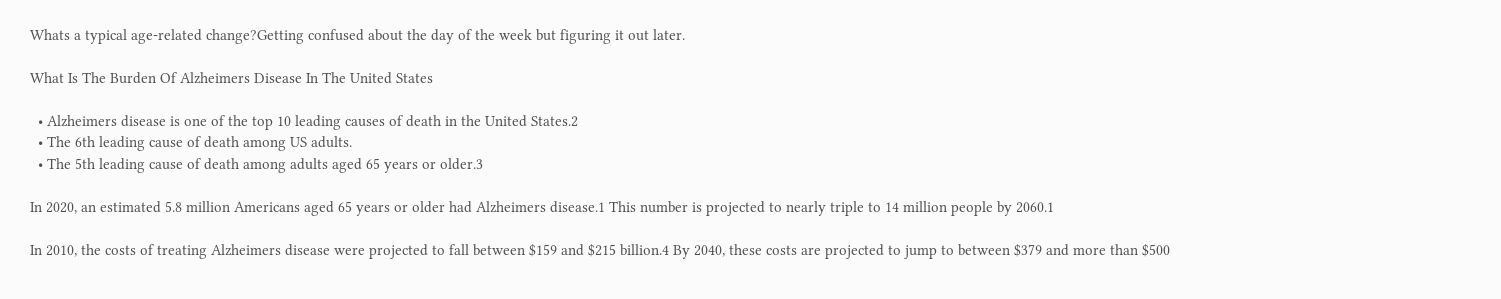Whats a typical age-related change?Getting confused about the day of the week but figuring it out later.

What Is The Burden Of Alzheimers Disease In The United States

  • Alzheimers disease is one of the top 10 leading causes of death in the United States.2
  • The 6th leading cause of death among US adults.
  • The 5th leading cause of death among adults aged 65 years or older.3

In 2020, an estimated 5.8 million Americans aged 65 years or older had Alzheimers disease.1 This number is projected to nearly triple to 14 million people by 2060.1

In 2010, the costs of treating Alzheimers disease were projected to fall between $159 and $215 billion.4 By 2040, these costs are projected to jump to between $379 and more than $500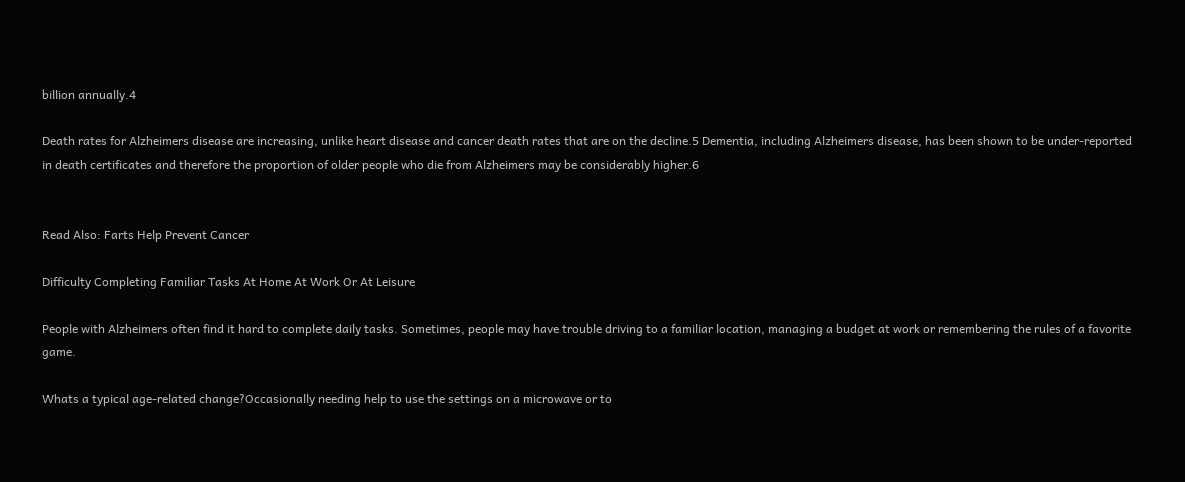billion annually.4

Death rates for Alzheimers disease are increasing, unlike heart disease and cancer death rates that are on the decline.5 Dementia, including Alzheimers disease, has been shown to be under-reported in death certificates and therefore the proportion of older people who die from Alzheimers may be considerably higher.6


Read Also: Farts Help Prevent Cancer

Difficulty Completing Familiar Tasks At Home At Work Or At Leisure

People with Alzheimers often find it hard to complete daily tasks. Sometimes, people may have trouble driving to a familiar location, managing a budget at work or remembering the rules of a favorite game.

Whats a typical age-related change?Occasionally needing help to use the settings on a microwave or to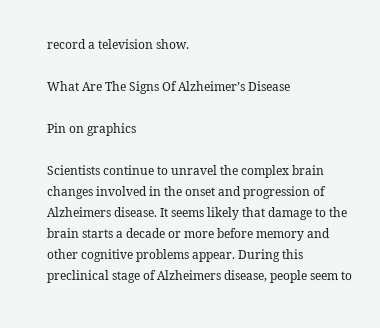record a television show.

What Are The Signs Of Alzheimer’s Disease

Pin on graphics

Scientists continue to unravel the complex brain changes involved in the onset and progression of Alzheimers disease. It seems likely that damage to the brain starts a decade or more before memory and other cognitive problems appear. During this preclinical stage of Alzheimers disease, people seem to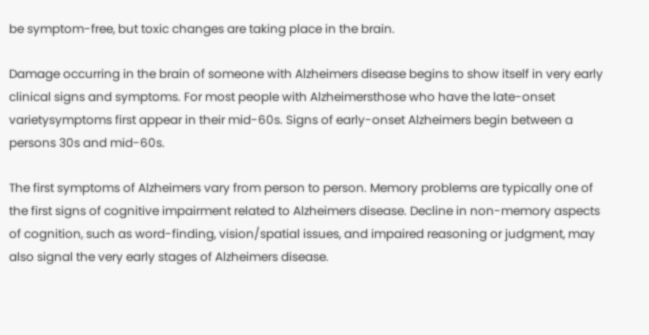be symptom-free, but toxic changes are taking place in the brain.

Damage occurring in the brain of someone with Alzheimers disease begins to show itself in very early clinical signs and symptoms. For most people with Alzheimersthose who have the late-onset varietysymptoms first appear in their mid-60s. Signs of early-onset Alzheimers begin between a persons 30s and mid-60s.

The first symptoms of Alzheimers vary from person to person. Memory problems are typically one of the first signs of cognitive impairment related to Alzheimers disease. Decline in non-memory aspects of cognition, such as word-finding, vision/spatial issues, and impaired reasoning or judgment, may also signal the very early stages of Alzheimers disease.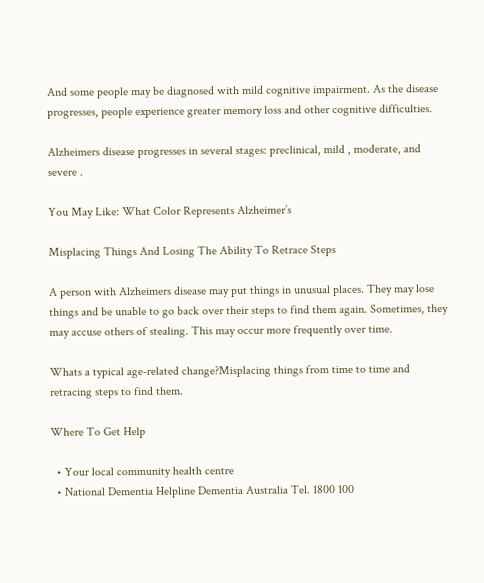And some people may be diagnosed with mild cognitive impairment. As the disease progresses, people experience greater memory loss and other cognitive difficulties.

Alzheimers disease progresses in several stages: preclinical, mild , moderate, and severe .

You May Like: What Color Represents Alzheimer’s

Misplacing Things And Losing The Ability To Retrace Steps

A person with Alzheimers disease may put things in unusual places. They may lose things and be unable to go back over their steps to find them again. Sometimes, they may accuse others of stealing. This may occur more frequently over time.

Whats a typical age-related change?Misplacing things from time to time and retracing steps to find them.

Where To Get Help

  • Your local community health centre
  • National Dementia Helpline Dementia Australia Tel. 1800 100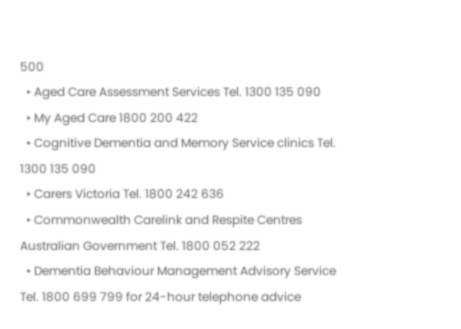500
  • Aged Care Assessment Services Tel. 1300 135 090
  • My Aged Care 1800 200 422
  • Cognitive Dementia and Memory Service clinics Tel. 1300 135 090
  • Carers Victoria Tel. 1800 242 636
  • Commonwealth Carelink and Respite Centres Australian Government Tel. 1800 052 222
  • Dementia Behaviour Management Advisory Service Tel. 1800 699 799 for 24-hour telephone advice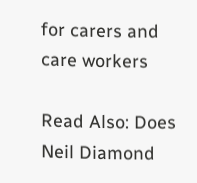for carers and care workers

Read Also: Does Neil Diamond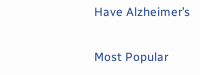Have Alzheimer’s


Most Popular